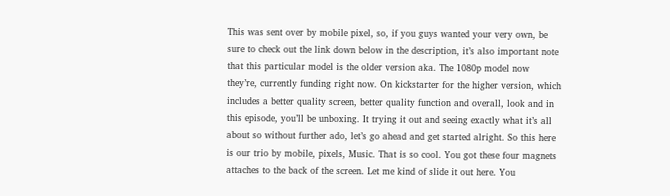This was sent over by mobile pixel, so, if you guys wanted your very own, be sure to check out the link down below in the description, it’s also important note that this particular model is the older version aka. The 1080p model now they’re, currently funding right now. On kickstarter for the higher version, which includes a better quality screen, better quality function and overall, look and in this episode, you’ll be unboxing. It trying it out and seeing exactly what it’s all about so without further ado, let’s go ahead and get started alright. So this here is our trio by mobile, pixels, Music. That is so cool. You got these four magnets attaches to the back of the screen. Let me kind of slide it out here. You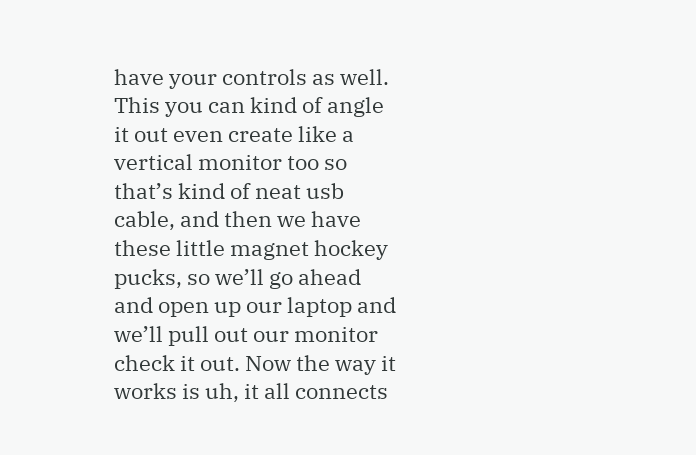have your controls as well. This you can kind of angle it out even create like a vertical monitor too so that’s kind of neat usb cable, and then we have these little magnet hockey pucks, so we’ll go ahead and open up our laptop and we’ll pull out our monitor check it out. Now the way it works is uh, it all connects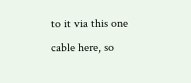to it via this one cable here, so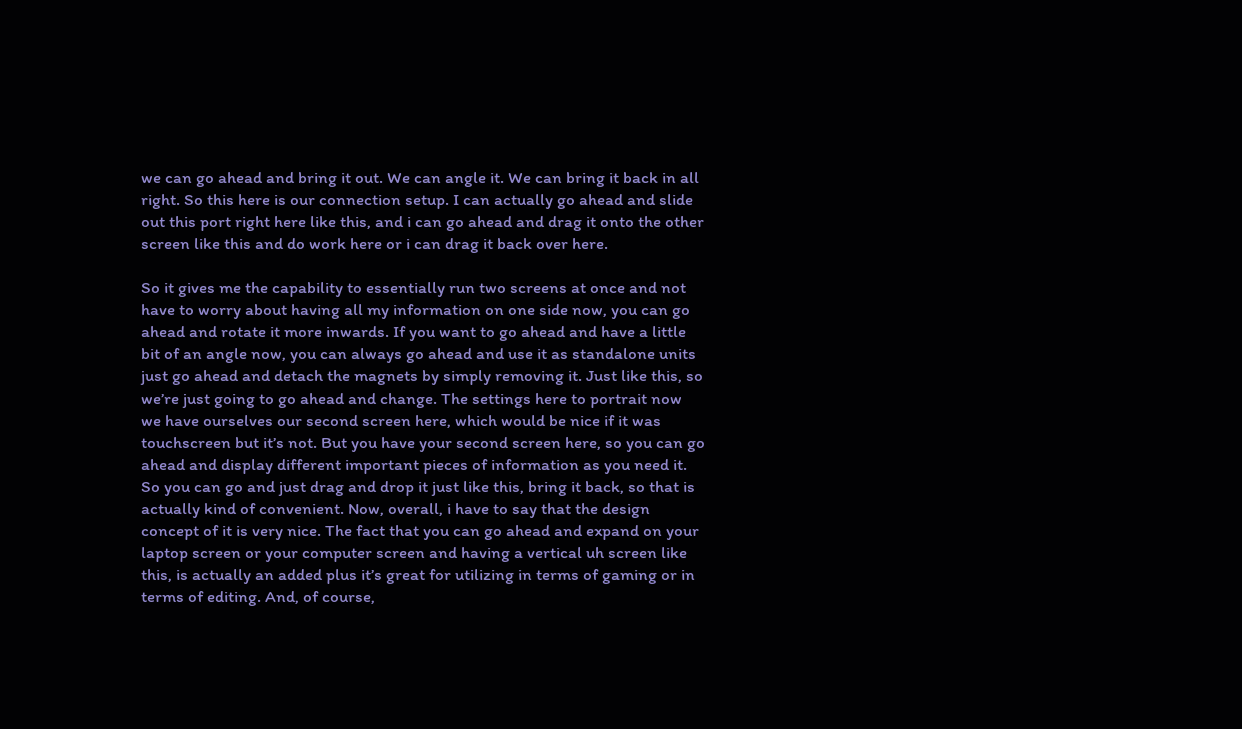we can go ahead and bring it out. We can angle it. We can bring it back in all right. So this here is our connection setup. I can actually go ahead and slide out this port right here like this, and i can go ahead and drag it onto the other screen like this and do work here or i can drag it back over here.

So it gives me the capability to essentially run two screens at once and not have to worry about having all my information on one side now, you can go ahead and rotate it more inwards. If you want to go ahead and have a little bit of an angle now, you can always go ahead and use it as standalone units just go ahead and detach the magnets by simply removing it. Just like this, so we’re just going to go ahead and change. The settings here to portrait now we have ourselves our second screen here, which would be nice if it was touchscreen but it’s not. But you have your second screen here, so you can go ahead and display different important pieces of information as you need it. So you can go and just drag and drop it just like this, bring it back, so that is actually kind of convenient. Now, overall, i have to say that the design concept of it is very nice. The fact that you can go ahead and expand on your laptop screen or your computer screen and having a vertical uh screen like this, is actually an added plus it’s great for utilizing in terms of gaming or in terms of editing. And, of course,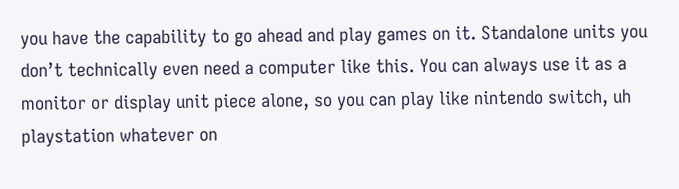you have the capability to go ahead and play games on it. Standalone units you don’t technically even need a computer like this. You can always use it as a monitor or display unit piece alone, so you can play like nintendo switch, uh playstation whatever on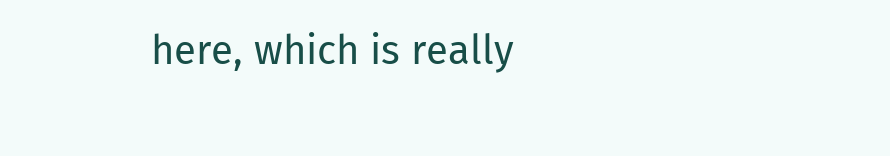here, which is really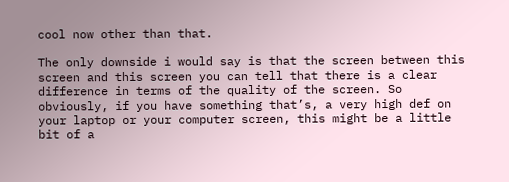cool now other than that.

The only downside i would say is that the screen between this screen and this screen you can tell that there is a clear difference in terms of the quality of the screen. So obviously, if you have something that’s, a very high def on your laptop or your computer screen, this might be a little bit of a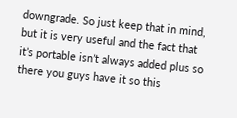downgrade. So just keep that in mind, but it is very useful and the fact that it’s portable isn’t always added plus so there you guys have it so this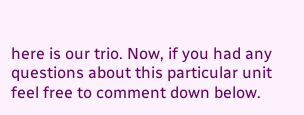here is our trio. Now, if you had any questions about this particular unit feel free to comment down below.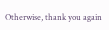Otherwise, thank you again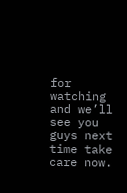for watching and we’ll see you guys next time take care now.